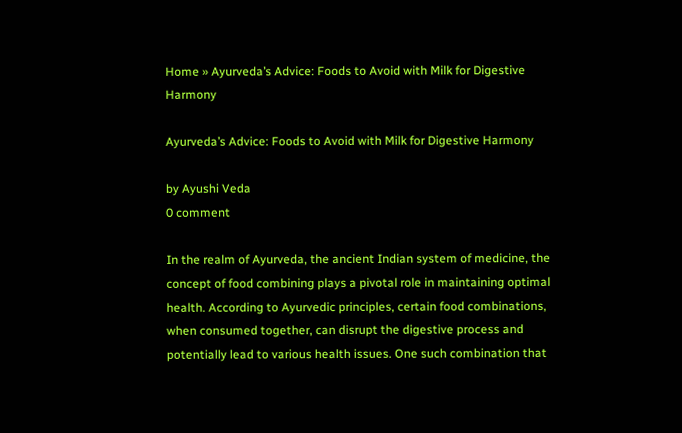Home » Ayurveda’s Advice: Foods to Avoid with Milk for Digestive Harmony

Ayurveda’s Advice: Foods to Avoid with Milk for Digestive Harmony

by Ayushi Veda
0 comment

In the realm of Ayurveda, the ancient Indian system of medicine, the concept of food combining plays a pivotal role in maintaining optimal health. According to Ayurvedic principles, certain food combinations, when consumed together, can disrupt the digestive process and potentially lead to various health issues. One such combination that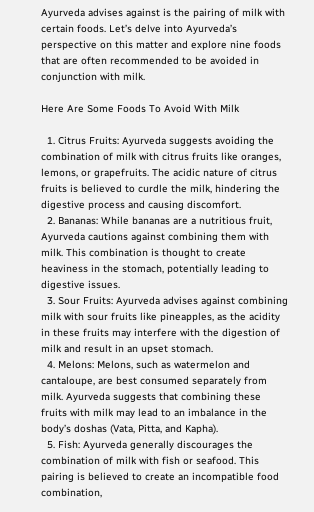Ayurveda advises against is the pairing of milk with certain foods. Let’s delve into Ayurveda’s perspective on this matter and explore nine foods that are often recommended to be avoided in conjunction with milk.

Here Are Some Foods To Avoid With Milk

  1. Citrus Fruits: Ayurveda suggests avoiding the combination of milk with citrus fruits like oranges, lemons, or grapefruits. The acidic nature of citrus fruits is believed to curdle the milk, hindering the digestive process and causing discomfort.
  2. Bananas: While bananas are a nutritious fruit, Ayurveda cautions against combining them with milk. This combination is thought to create heaviness in the stomach, potentially leading to digestive issues.
  3. Sour Fruits: Ayurveda advises against combining milk with sour fruits like pineapples, as the acidity in these fruits may interfere with the digestion of milk and result in an upset stomach.
  4. Melons: Melons, such as watermelon and cantaloupe, are best consumed separately from milk. Ayurveda suggests that combining these fruits with milk may lead to an imbalance in the body’s doshas (Vata, Pitta, and Kapha).
  5. Fish: Ayurveda generally discourages the combination of milk with fish or seafood. This pairing is believed to create an incompatible food combination,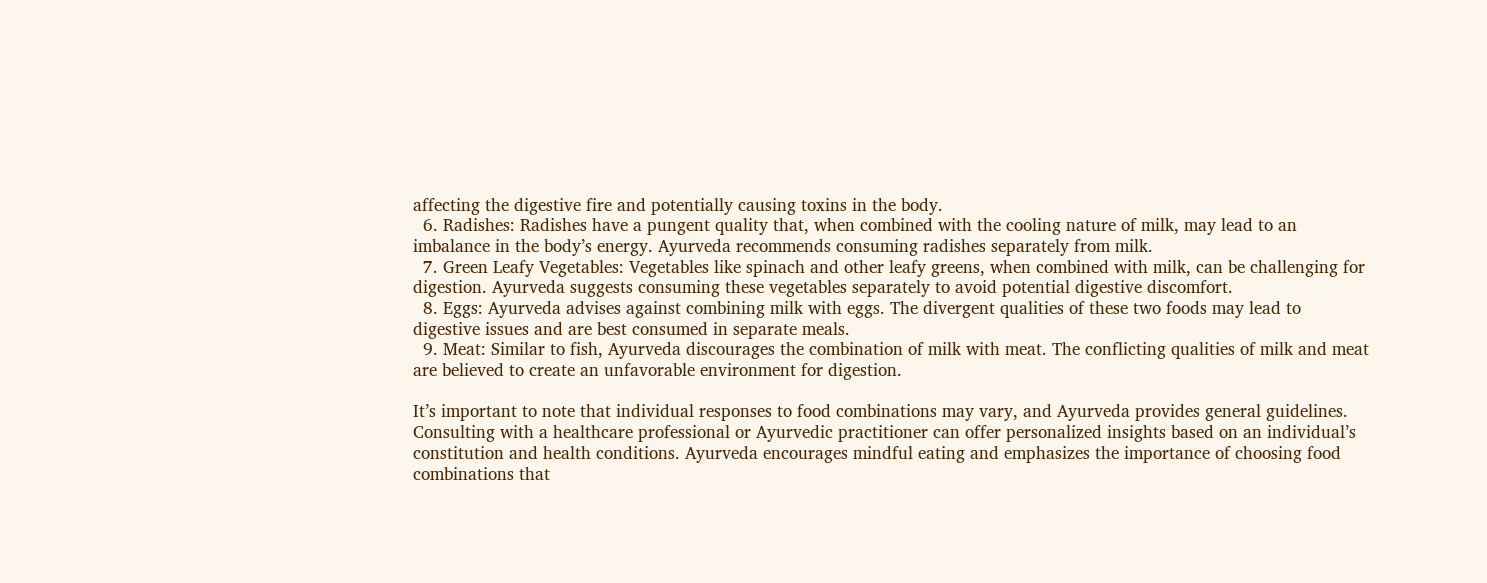affecting the digestive fire and potentially causing toxins in the body.
  6. Radishes: Radishes have a pungent quality that, when combined with the cooling nature of milk, may lead to an imbalance in the body’s energy. Ayurveda recommends consuming radishes separately from milk.
  7. Green Leafy Vegetables: Vegetables like spinach and other leafy greens, when combined with milk, can be challenging for digestion. Ayurveda suggests consuming these vegetables separately to avoid potential digestive discomfort.
  8. Eggs: Ayurveda advises against combining milk with eggs. The divergent qualities of these two foods may lead to digestive issues and are best consumed in separate meals.
  9. Meat: Similar to fish, Ayurveda discourages the combination of milk with meat. The conflicting qualities of milk and meat are believed to create an unfavorable environment for digestion.

It’s important to note that individual responses to food combinations may vary, and Ayurveda provides general guidelines. Consulting with a healthcare professional or Ayurvedic practitioner can offer personalized insights based on an individual’s constitution and health conditions. Ayurveda encourages mindful eating and emphasizes the importance of choosing food combinations that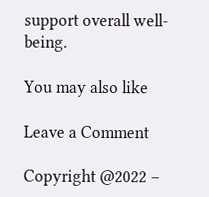support overall well-being.

You may also like

Leave a Comment

Copyright @2022 –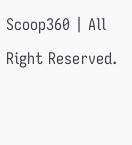Scoop360 | All Right Reserved.